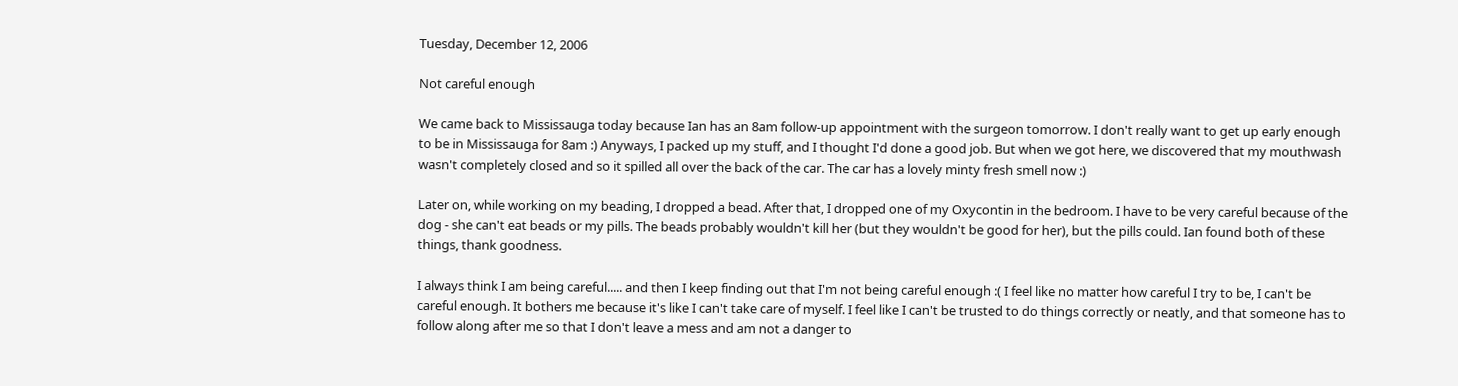Tuesday, December 12, 2006

Not careful enough

We came back to Mississauga today because Ian has an 8am follow-up appointment with the surgeon tomorrow. I don't really want to get up early enough to be in Mississauga for 8am :) Anyways, I packed up my stuff, and I thought I'd done a good job. But when we got here, we discovered that my mouthwash wasn't completely closed and so it spilled all over the back of the car. The car has a lovely minty fresh smell now :)

Later on, while working on my beading, I dropped a bead. After that, I dropped one of my Oxycontin in the bedroom. I have to be very careful because of the dog - she can't eat beads or my pills. The beads probably wouldn't kill her (but they wouldn't be good for her), but the pills could. Ian found both of these things, thank goodness.

I always think I am being careful..... and then I keep finding out that I'm not being careful enough :( I feel like no matter how careful I try to be, I can't be careful enough. It bothers me because it's like I can't take care of myself. I feel like I can't be trusted to do things correctly or neatly, and that someone has to follow along after me so that I don't leave a mess and am not a danger to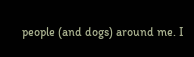people (and dogs) around me. I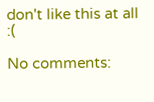don't like this at all :(

No comments: